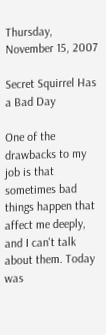Thursday, November 15, 2007

Secret Squirrel Has a Bad Day

One of the drawbacks to my job is that sometimes bad things happen that affect me deeply, and I can't talk about them. Today was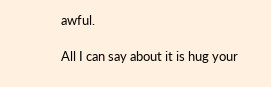awful.

All I can say about it is hug your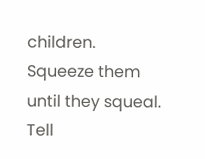children. Squeeze them until they squeal. Tell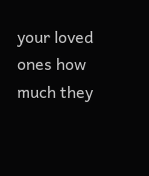your loved ones how much they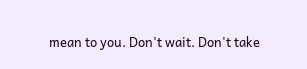mean to you. Don't wait. Don't take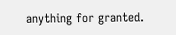anything for granted.